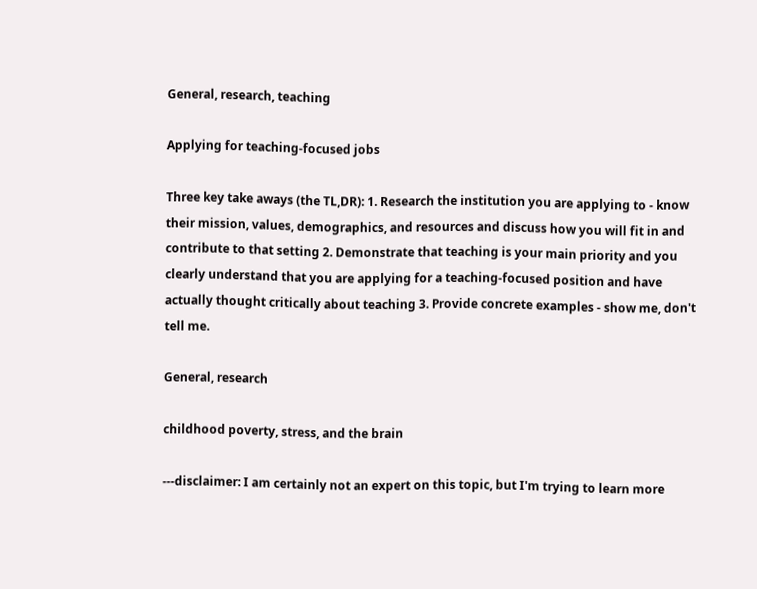General, research, teaching

Applying for teaching-focused jobs

Three key take aways (the TL,DR): 1. Research the institution you are applying to - know their mission, values, demographics, and resources and discuss how you will fit in and contribute to that setting 2. Demonstrate that teaching is your main priority and you clearly understand that you are applying for a teaching-focused position and have actually thought critically about teaching 3. Provide concrete examples - show me, don't tell me.

General, research

childhood poverty, stress, and the brain

---disclaimer: I am certainly not an expert on this topic, but I'm trying to learn more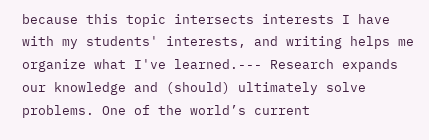because this topic intersects interests I have with my students' interests, and writing helps me organize what I've learned.--- Research expands our knowledge and (should) ultimately solve problems. One of the world’s current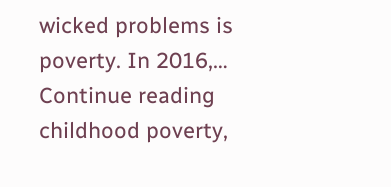wicked problems is poverty. In 2016,… Continue reading childhood poverty,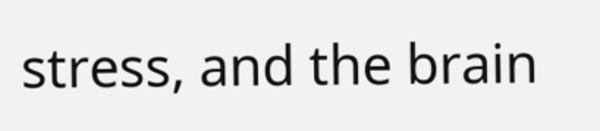stress, and the brain